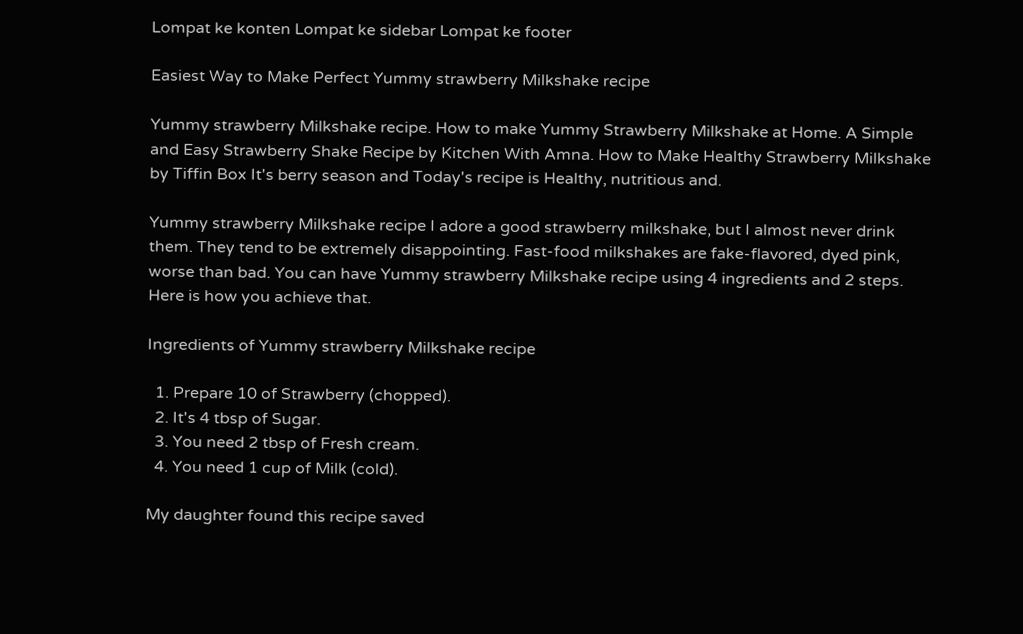Lompat ke konten Lompat ke sidebar Lompat ke footer

Easiest Way to Make Perfect Yummy strawberry Milkshake recipe

Yummy strawberry Milkshake recipe. How to make Yummy Strawberry Milkshake at Home. A Simple and Easy Strawberry Shake Recipe by Kitchen With Amna. How to Make Healthy Strawberry Milkshake by Tiffin Box It's berry season and Today's recipe is Healthy, nutritious and.

Yummy strawberry Milkshake recipe I adore a good strawberry milkshake, but I almost never drink them. They tend to be extremely disappointing. Fast-food milkshakes are fake-flavored, dyed pink, worse than bad. You can have Yummy strawberry Milkshake recipe using 4 ingredients and 2 steps. Here is how you achieve that.

Ingredients of Yummy strawberry Milkshake recipe

  1. Prepare 10 of Strawberry (chopped).
  2. It's 4 tbsp of Sugar.
  3. You need 2 tbsp of Fresh cream.
  4. You need 1 cup of Milk (cold).

My daughter found this recipe saved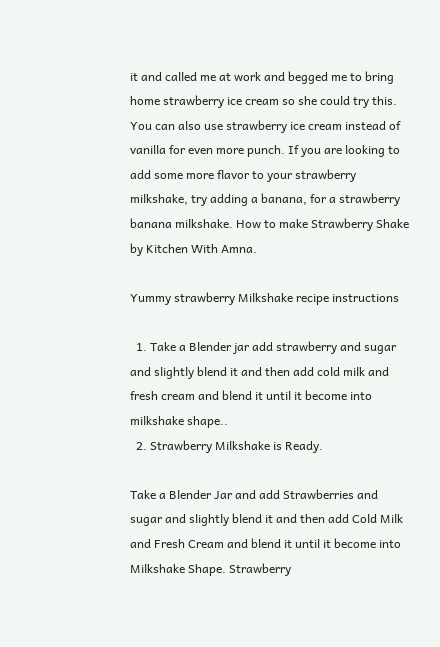it and called me at work and begged me to bring home strawberry ice cream so she could try this. You can also use strawberry ice cream instead of vanilla for even more punch. If you are looking to add some more flavor to your strawberry milkshake, try adding a banana, for a strawberry banana milkshake. How to make Strawberry Shake by Kitchen With Amna.

Yummy strawberry Milkshake recipe instructions

  1. Take a Blender jar add strawberry and sugar and slightly blend it and then add cold milk and fresh cream and blend it until it become into milkshake shape..
  2. Strawberry Milkshake is Ready.

Take a Blender Jar and add Strawberries and sugar and slightly blend it and then add Cold Milk and Fresh Cream and blend it until it become into Milkshake Shape. Strawberry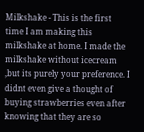Milkshake - This is the first time I am making this milkshake at home. I made the milkshake without icecream ,but its purely your preference. I didnt even give a thought of buying strawberries even after knowing that they are so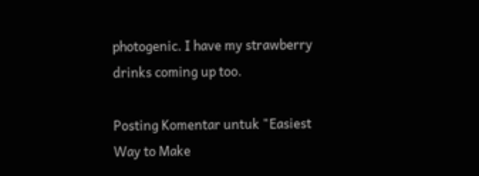photogenic. I have my strawberry drinks coming up too.

Posting Komentar untuk "Easiest Way to Make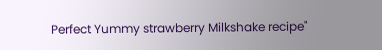Perfect Yummy strawberry Milkshake recipe"